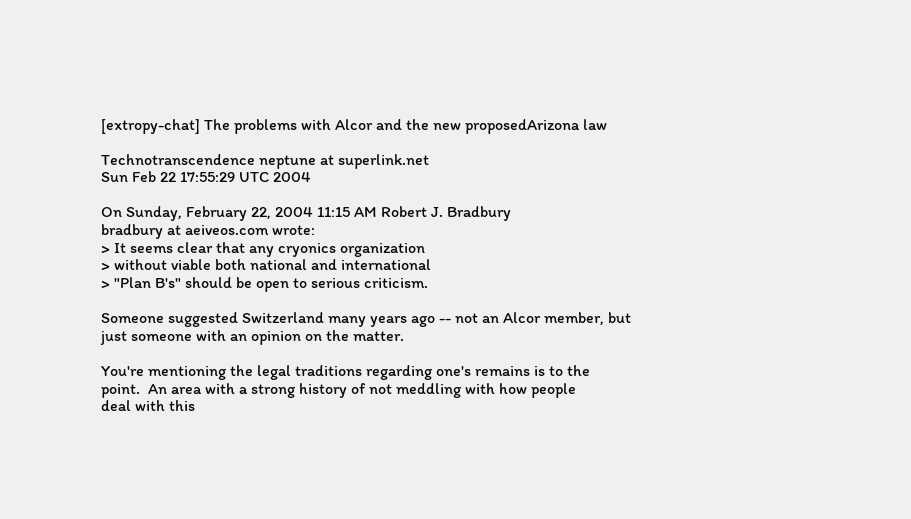[extropy-chat] The problems with Alcor and the new proposedArizona law

Technotranscendence neptune at superlink.net
Sun Feb 22 17:55:29 UTC 2004

On Sunday, February 22, 2004 11:15 AM Robert J. Bradbury
bradbury at aeiveos.com wrote:
> It seems clear that any cryonics organization
> without viable both national and international
> "Plan B's" should be open to serious criticism.

Someone suggested Switzerland many years ago -- not an Alcor member, but
just someone with an opinion on the matter.

You're mentioning the legal traditions regarding one's remains is to the
point.  An area with a strong history of not meddling with how people
deal with this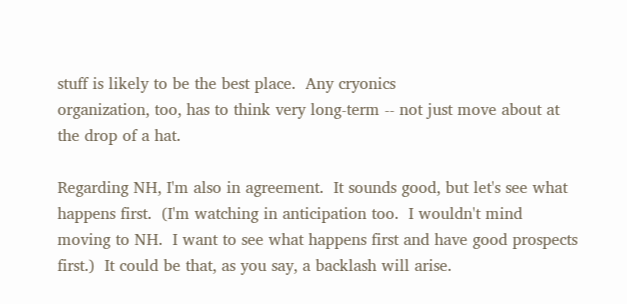stuff is likely to be the best place.  Any cryonics
organization, too, has to think very long-term -- not just move about at
the drop of a hat.

Regarding NH, I'm also in agreement.  It sounds good, but let's see what
happens first.  (I'm watching in anticipation too.  I wouldn't mind
moving to NH.  I want to see what happens first and have good prospects
first.)  It could be that, as you say, a backlash will arise.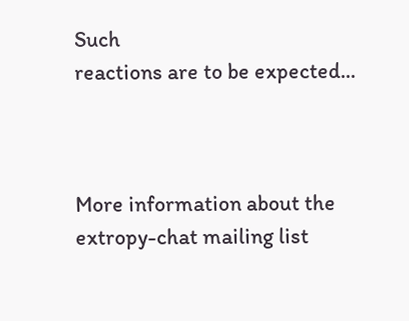Such
reactions are to be expected...



More information about the extropy-chat mailing list